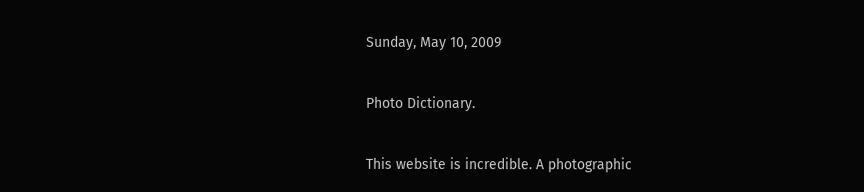Sunday, May 10, 2009

Photo Dictionary.

This website is incredible. A photographic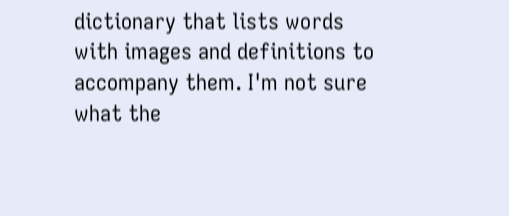dictionary that lists words with images and definitions to accompany them. I'm not sure what the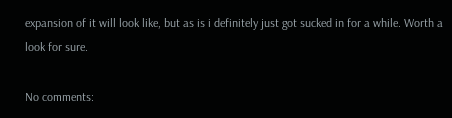expansion of it will look like, but as is i definitely just got sucked in for a while. Worth a look for sure.

No comments: